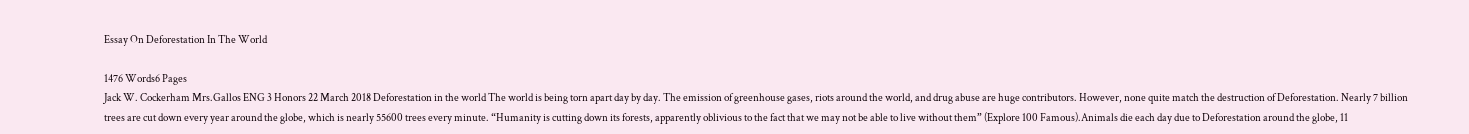Essay On Deforestation In The World

1476 Words6 Pages
Jack W. Cockerham Mrs.Gallos ENG 3 Honors 22 March 2018 Deforestation in the world The world is being torn apart day by day. The emission of greenhouse gases, riots around the world, and drug abuse are huge contributors. However, none quite match the destruction of Deforestation. Nearly 7 billion trees are cut down every year around the globe, which is nearly 55600 trees every minute. “Humanity is cutting down its forests, apparently oblivious to the fact that we may not be able to live without them” (Explore 100 Famous).Animals die each day due to Deforestation around the globe, 11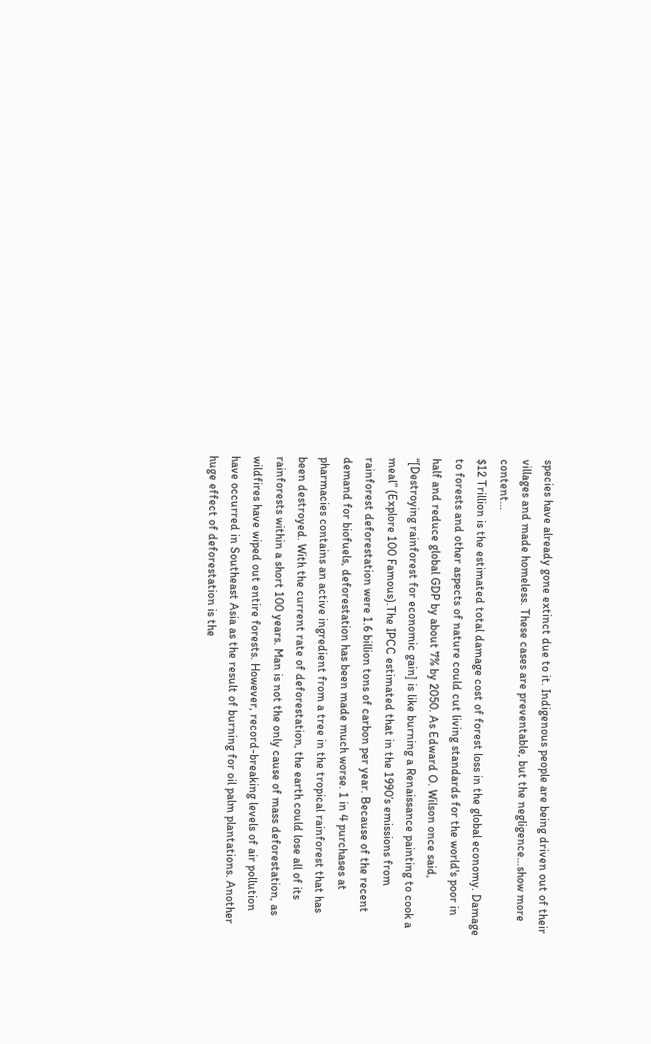species have already gone extinct due to it. Indigenous people are being driven out of their villages and made homeless. These cases are preventable, but the negligence…show more content…
$12 Trillion is the estimated total damage cost of forest loss in the global economy. Damage to forests and other aspects of nature could cut living standards for the world's poor in half and reduce global GDP by about 7% by 2050. As Edward O. Wilson once said, “[Destroying rainforest for economic gain] is like burning a Renaissance painting to cook a meal” (Explore 100 Famous).The IPCC estimated that in the 1990’s emissions from rainforest deforestation were 1.6 billion tons of carbon per year. Because of the recent demand for biofuels, deforestation has been made much worse. 1 in 4 purchases at pharmacies contains an active ingredient from a tree in the tropical rainforest that has been destroyed. With the current rate of deforestation, the earth could lose all of its rainforests within a short 100 years. Man is not the only cause of mass deforestation, as wildfires have wiped out entire forests. However, record-breaking levels of air pollution have occurred in Southeast Asia as the result of burning for oil palm plantations. Another huge effect of deforestation is the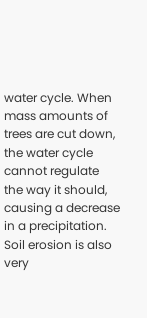water cycle. When mass amounts of trees are cut down, the water cycle cannot regulate the way it should, causing a decrease in a precipitation. Soil erosion is also very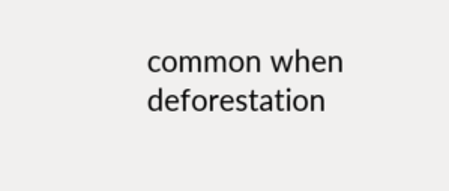common when deforestation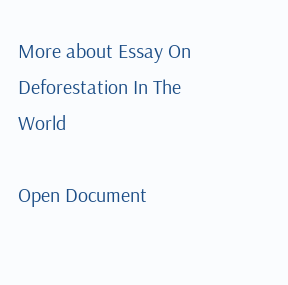More about Essay On Deforestation In The World

Open Document